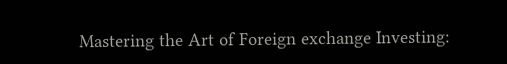Mastering the Art of Foreign exchange Investing: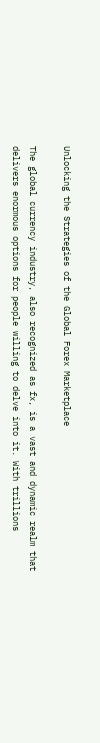Unlocking the Strategies of the Global Forex Marketplace

The global currency industry, also recognized as fx, is a vast and dynamic realm that delivers enormous options for people willing to delve into it. With trillions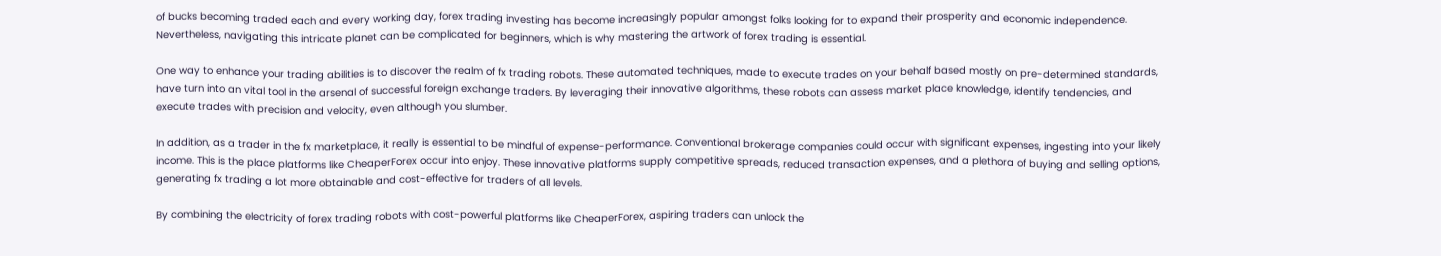of bucks becoming traded each and every working day, forex trading investing has become increasingly popular amongst folks looking for to expand their prosperity and economic independence. Nevertheless, navigating this intricate planet can be complicated for beginners, which is why mastering the artwork of forex trading is essential.

One way to enhance your trading abilities is to discover the realm of fx trading robots. These automated techniques, made to execute trades on your behalf based mostly on pre-determined standards, have turn into an vital tool in the arsenal of successful foreign exchange traders. By leveraging their innovative algorithms, these robots can assess market place knowledge, identify tendencies, and execute trades with precision and velocity, even although you slumber.

In addition, as a trader in the fx marketplace, it really is essential to be mindful of expense-performance. Conventional brokerage companies could occur with significant expenses, ingesting into your likely income. This is the place platforms like CheaperForex occur into enjoy. These innovative platforms supply competitive spreads, reduced transaction expenses, and a plethora of buying and selling options, generating fx trading a lot more obtainable and cost-effective for traders of all levels.

By combining the electricity of forex trading robots with cost-powerful platforms like CheaperForex, aspiring traders can unlock the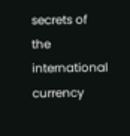secrets of the international currency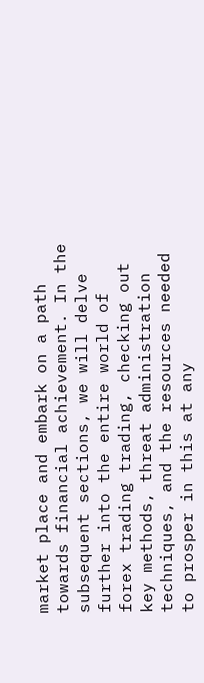market place and embark on a path towards financial achievement. In the subsequent sections, we will delve further into the entire world of forex trading trading, checking out key methods, threat administration techniques, and the resources needed to prosper in this at any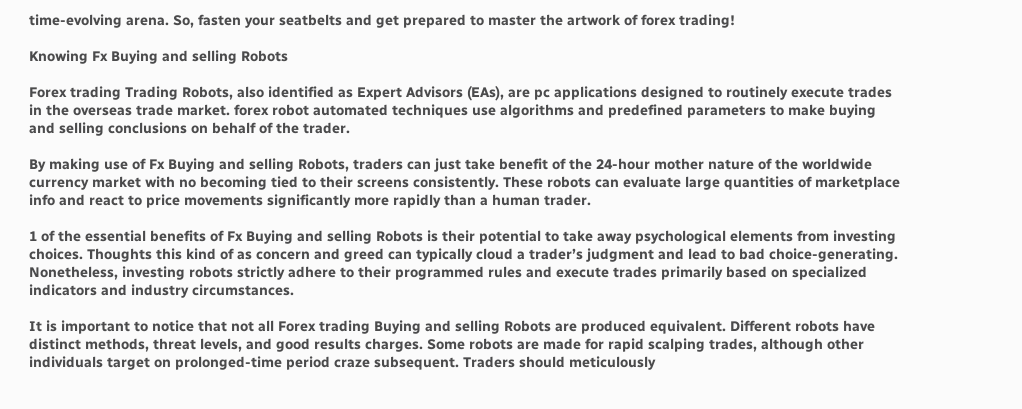time-evolving arena. So, fasten your seatbelts and get prepared to master the artwork of forex trading!

Knowing Fx Buying and selling Robots

Forex trading Trading Robots, also identified as Expert Advisors (EAs), are pc applications designed to routinely execute trades in the overseas trade market. forex robot automated techniques use algorithms and predefined parameters to make buying and selling conclusions on behalf of the trader.

By making use of Fx Buying and selling Robots, traders can just take benefit of the 24-hour mother nature of the worldwide currency market with no becoming tied to their screens consistently. These robots can evaluate large quantities of marketplace info and react to price movements significantly more rapidly than a human trader.

1 of the essential benefits of Fx Buying and selling Robots is their potential to take away psychological elements from investing choices. Thoughts this kind of as concern and greed can typically cloud a trader’s judgment and lead to bad choice-generating. Nonetheless, investing robots strictly adhere to their programmed rules and execute trades primarily based on specialized indicators and industry circumstances.

It is important to notice that not all Forex trading Buying and selling Robots are produced equivalent. Different robots have distinct methods, threat levels, and good results charges. Some robots are made for rapid scalping trades, although other individuals target on prolonged-time period craze subsequent. Traders should meticulously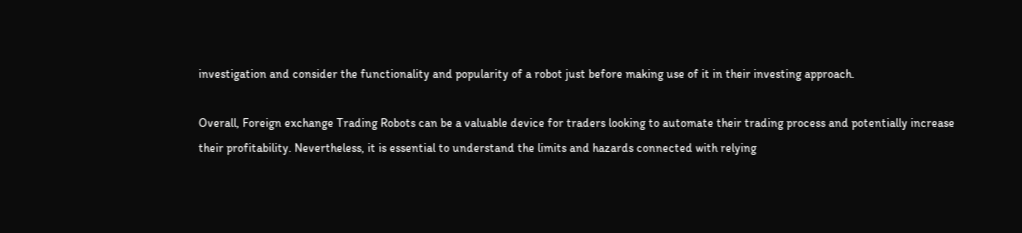investigation and consider the functionality and popularity of a robot just before making use of it in their investing approach.

Overall, Foreign exchange Trading Robots can be a valuable device for traders looking to automate their trading process and potentially increase their profitability. Nevertheless, it is essential to understand the limits and hazards connected with relying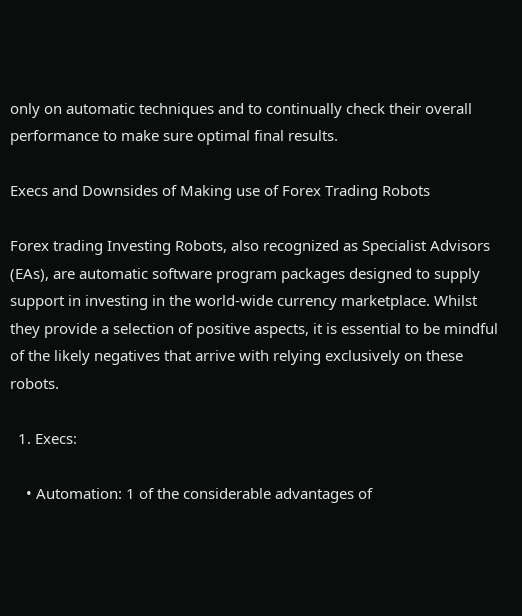only on automatic techniques and to continually check their overall performance to make sure optimal final results.

Execs and Downsides of Making use of Forex Trading Robots

Forex trading Investing Robots, also recognized as Specialist Advisors (EAs), are automatic software program packages designed to supply support in investing in the world-wide currency marketplace. Whilst they provide a selection of positive aspects, it is essential to be mindful of the likely negatives that arrive with relying exclusively on these robots.

  1. Execs:

    • Automation: 1 of the considerable advantages of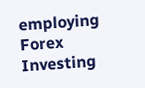employing Forex Investing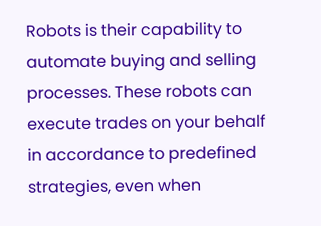Robots is their capability to automate buying and selling processes. These robots can execute trades on your behalf in accordance to predefined strategies, even when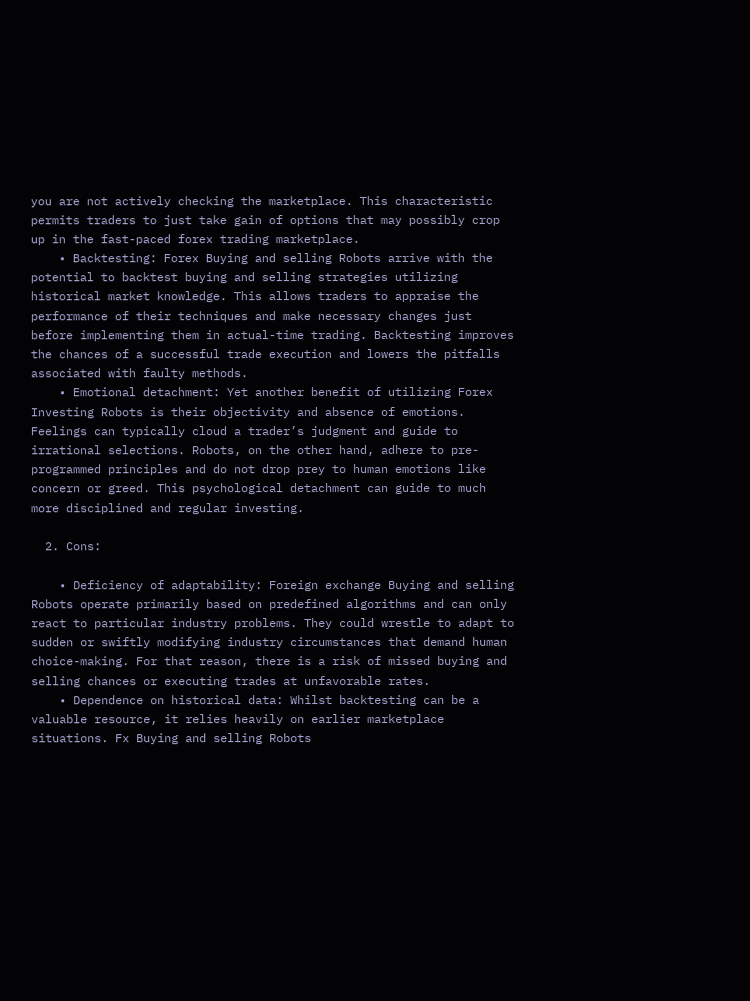you are not actively checking the marketplace. This characteristic permits traders to just take gain of options that may possibly crop up in the fast-paced forex trading marketplace.
    • Backtesting: Forex Buying and selling Robots arrive with the potential to backtest buying and selling strategies utilizing historical market knowledge. This allows traders to appraise the performance of their techniques and make necessary changes just before implementing them in actual-time trading. Backtesting improves the chances of a successful trade execution and lowers the pitfalls associated with faulty methods.
    • Emotional detachment: Yet another benefit of utilizing Forex Investing Robots is their objectivity and absence of emotions. Feelings can typically cloud a trader’s judgment and guide to irrational selections. Robots, on the other hand, adhere to pre-programmed principles and do not drop prey to human emotions like concern or greed. This psychological detachment can guide to much more disciplined and regular investing.

  2. Cons:

    • Deficiency of adaptability: Foreign exchange Buying and selling Robots operate primarily based on predefined algorithms and can only react to particular industry problems. They could wrestle to adapt to sudden or swiftly modifying industry circumstances that demand human choice-making. For that reason, there is a risk of missed buying and selling chances or executing trades at unfavorable rates.
    • Dependence on historical data: Whilst backtesting can be a valuable resource, it relies heavily on earlier marketplace situations. Fx Buying and selling Robots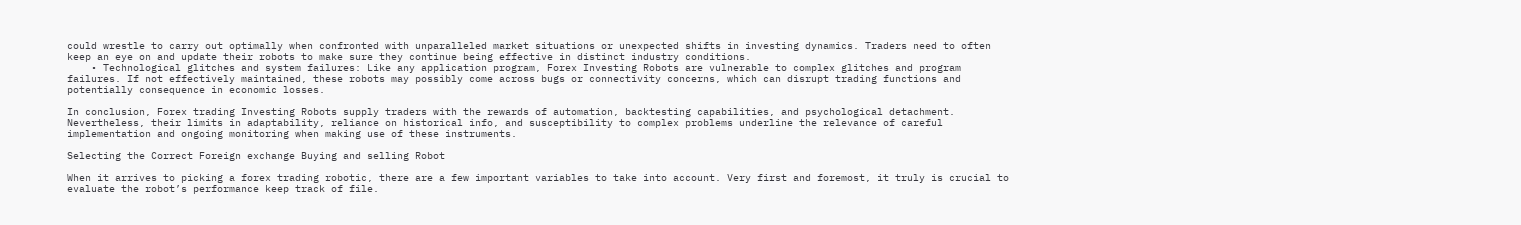could wrestle to carry out optimally when confronted with unparalleled market situations or unexpected shifts in investing dynamics. Traders need to often keep an eye on and update their robots to make sure they continue being effective in distinct industry conditions.
    • Technological glitches and system failures: Like any application program, Forex Investing Robots are vulnerable to complex glitches and program failures. If not effectively maintained, these robots may possibly come across bugs or connectivity concerns, which can disrupt trading functions and potentially consequence in economic losses.

In conclusion, Forex trading Investing Robots supply traders with the rewards of automation, backtesting capabilities, and psychological detachment. Nevertheless, their limits in adaptability, reliance on historical info, and susceptibility to complex problems underline the relevance of careful implementation and ongoing monitoring when making use of these instruments.

Selecting the Correct Foreign exchange Buying and selling Robot

When it arrives to picking a forex trading robotic, there are a few important variables to take into account. Very first and foremost, it truly is crucial to evaluate the robot’s performance keep track of file.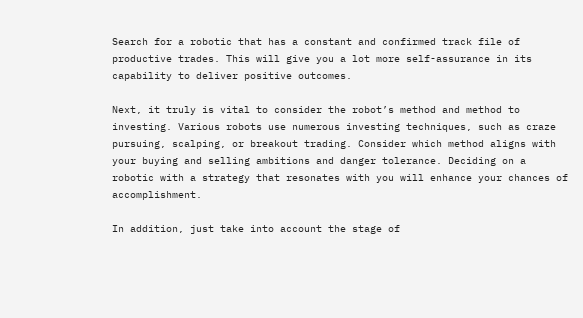Search for a robotic that has a constant and confirmed track file of productive trades. This will give you a lot more self-assurance in its capability to deliver positive outcomes.

Next, it truly is vital to consider the robot’s method and method to investing. Various robots use numerous investing techniques, such as craze pursuing, scalping, or breakout trading. Consider which method aligns with your buying and selling ambitions and danger tolerance. Deciding on a robotic with a strategy that resonates with you will enhance your chances of accomplishment.

In addition, just take into account the stage of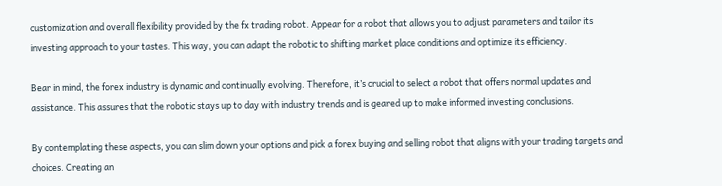customization and overall flexibility provided by the fx trading robot. Appear for a robot that allows you to adjust parameters and tailor its investing approach to your tastes. This way, you can adapt the robotic to shifting market place conditions and optimize its efficiency.

Bear in mind, the forex industry is dynamic and continually evolving. Therefore, it’s crucial to select a robot that offers normal updates and assistance. This assures that the robotic stays up to day with industry trends and is geared up to make informed investing conclusions.

By contemplating these aspects, you can slim down your options and pick a forex buying and selling robot that aligns with your trading targets and choices. Creating an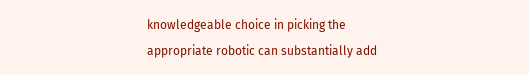knowledgeable choice in picking the appropriate robotic can substantially add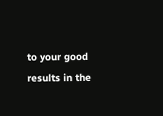to your good results in the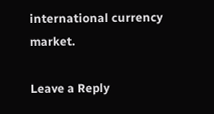international currency market.

Leave a Reply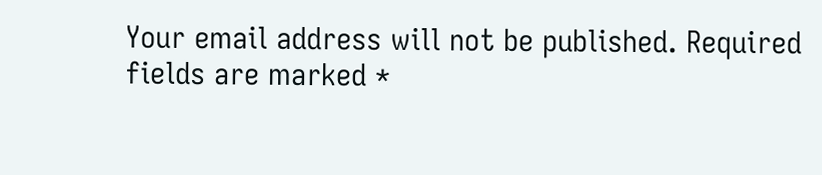Your email address will not be published. Required fields are marked *